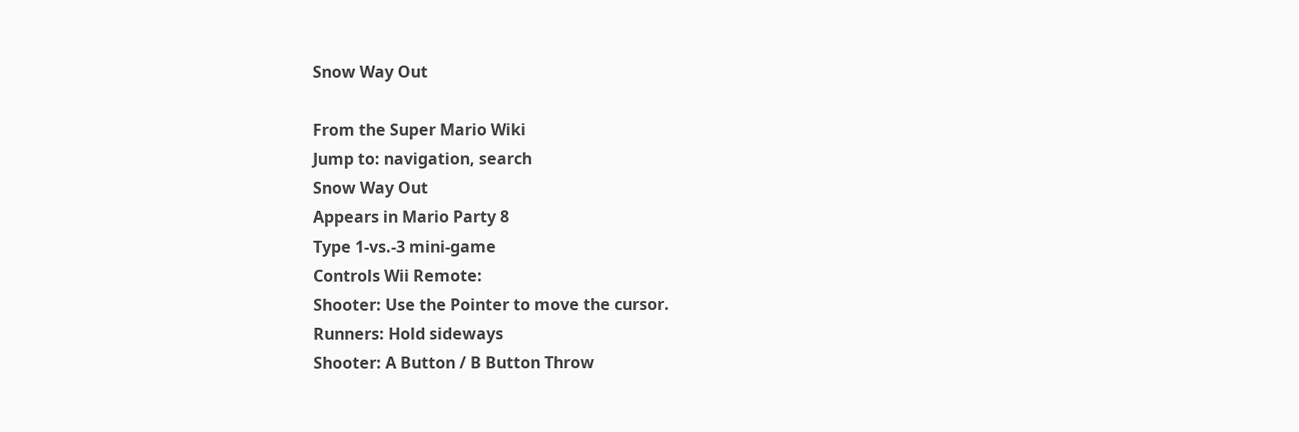Snow Way Out

From the Super Mario Wiki
Jump to: navigation, search
Snow Way Out
Appears in Mario Party 8
Type 1-vs.-3 mini-game
Controls Wii Remote:
Shooter: Use the Pointer to move the cursor.
Runners: Hold sideways
Shooter: A Button / B Button Throw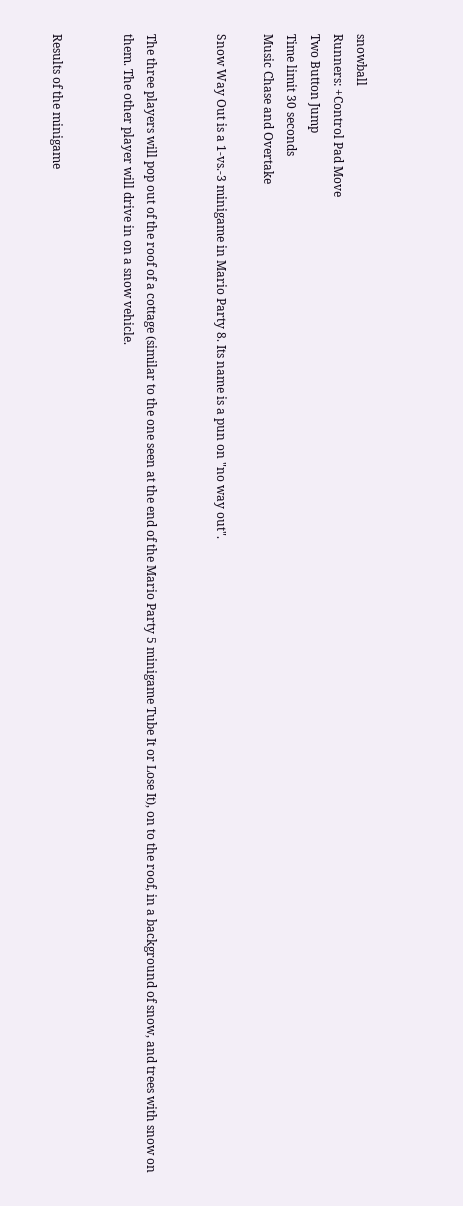snowball
Runners: +Control Pad Move
Two Button Jump
Time limit 30 seconds
Music Chase and Overtake

Snow Way Out is a 1-vs.-3 minigame in Mario Party 8. Its name is a pun on "no way out".


The three players will pop out of the roof of a cottage (similar to the one seen at the end of the Mario Party 5 minigame Tube It or Lose It), on to the roof, in a background of snow, and trees with snow on them. The other player will drive in on a snow vehicle.


Results of the minigame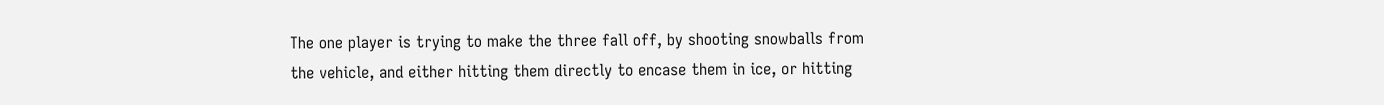The one player is trying to make the three fall off, by shooting snowballs from the vehicle, and either hitting them directly to encase them in ice, or hitting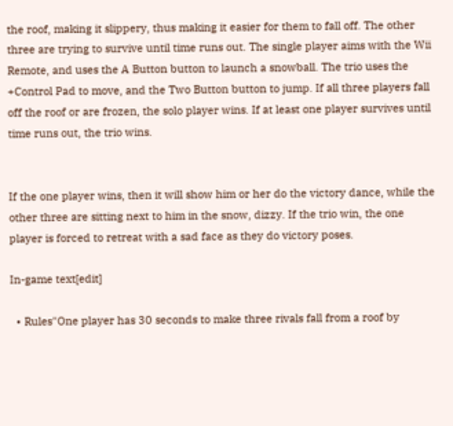the roof, making it slippery, thus making it easier for them to fall off. The other three are trying to survive until time runs out. The single player aims with the Wii Remote, and uses the A Button button to launch a snowball. The trio uses the +Control Pad to move, and the Two Button button to jump. If all three players fall off the roof or are frozen, the solo player wins. If at least one player survives until time runs out, the trio wins.


If the one player wins, then it will show him or her do the victory dance, while the other three are sitting next to him in the snow, dizzy. If the trio win, the one player is forced to retreat with a sad face as they do victory poses.

In-game text[edit]

  • Rules"One player has 30 seconds to make three rivals fall from a roof by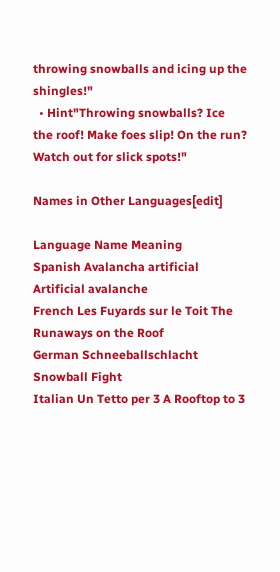throwing snowballs and icing up the shingles!"
  • Hint"Throwing snowballs? Ice the roof! Make foes slip! On the run? Watch out for slick spots!"

Names in Other Languages[edit]

Language Name Meaning
Spanish Avalancha artificial Artificial avalanche
French Les Fuyards sur le Toit The Runaways on the Roof
German Schneeballschlacht Snowball Fight
Italian Un Tetto per 3 A Rooftop to 3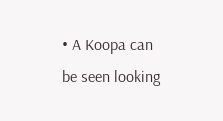• A Koopa can be seen looking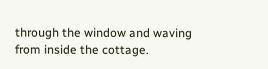through the window and waving from inside the cottage.